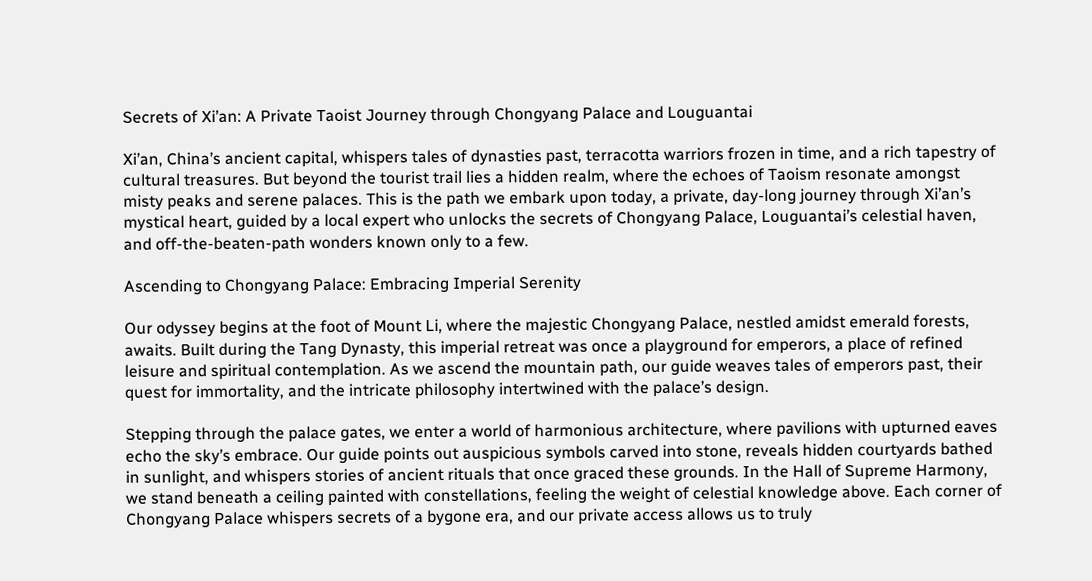Secrets of Xi’an: A Private Taoist Journey through Chongyang Palace and Louguantai

Xi’an, China’s ancient capital, whispers tales of dynasties past, terracotta warriors frozen in time, and a rich tapestry of cultural treasures. But beyond the tourist trail lies a hidden realm, where the echoes of Taoism resonate amongst misty peaks and serene palaces. This is the path we embark upon today, a private, day-long journey through Xi’an’s mystical heart, guided by a local expert who unlocks the secrets of Chongyang Palace, Louguantai’s celestial haven, and off-the-beaten-path wonders known only to a few.

Ascending to Chongyang Palace: Embracing Imperial Serenity

Our odyssey begins at the foot of Mount Li, where the majestic Chongyang Palace, nestled amidst emerald forests, awaits. Built during the Tang Dynasty, this imperial retreat was once a playground for emperors, a place of refined leisure and spiritual contemplation. As we ascend the mountain path, our guide weaves tales of emperors past, their quest for immortality, and the intricate philosophy intertwined with the palace’s design.

Stepping through the palace gates, we enter a world of harmonious architecture, where pavilions with upturned eaves echo the sky’s embrace. Our guide points out auspicious symbols carved into stone, reveals hidden courtyards bathed in sunlight, and whispers stories of ancient rituals that once graced these grounds. In the Hall of Supreme Harmony, we stand beneath a ceiling painted with constellations, feeling the weight of celestial knowledge above. Each corner of Chongyang Palace whispers secrets of a bygone era, and our private access allows us to truly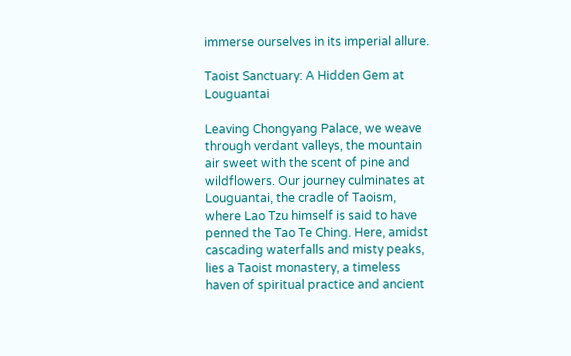immerse ourselves in its imperial allure.

Taoist Sanctuary: A Hidden Gem at Louguantai

Leaving Chongyang Palace, we weave through verdant valleys, the mountain air sweet with the scent of pine and wildflowers. Our journey culminates at Louguantai, the cradle of Taoism, where Lao Tzu himself is said to have penned the Tao Te Ching. Here, amidst cascading waterfalls and misty peaks, lies a Taoist monastery, a timeless haven of spiritual practice and ancient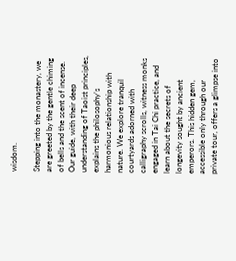wisdom.

Stepping into the monastery, we are greeted by the gentle chiming of bells and the scent of incense. Our guide, with their deep understanding of Taoist principles, explains the philosophy’s harmonious relationship with nature. We explore tranquil courtyards adorned with calligraphy scrolls, witness monks engaged in Tai Chi practice, and learn about the secrets of longevity sought by ancient emperors. This hidden gem, accessible only through our private tour, offers a glimpse into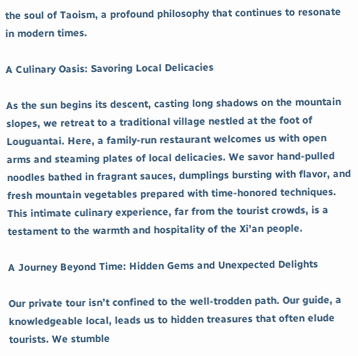the soul of Taoism, a profound philosophy that continues to resonate in modern times.

A Culinary Oasis: Savoring Local Delicacies

As the sun begins its descent, casting long shadows on the mountain slopes, we retreat to a traditional village nestled at the foot of Louguantai. Here, a family-run restaurant welcomes us with open arms and steaming plates of local delicacies. We savor hand-pulled noodles bathed in fragrant sauces, dumplings bursting with flavor, and fresh mountain vegetables prepared with time-honored techniques. This intimate culinary experience, far from the tourist crowds, is a testament to the warmth and hospitality of the Xi’an people.

A Journey Beyond Time: Hidden Gems and Unexpected Delights

Our private tour isn’t confined to the well-trodden path. Our guide, a knowledgeable local, leads us to hidden treasures that often elude tourists. We stumble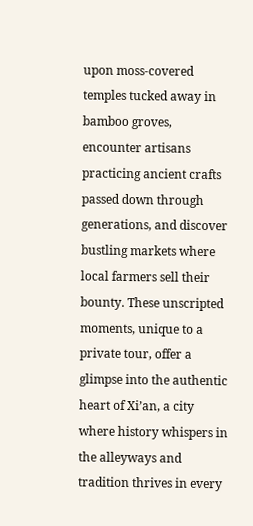upon moss-covered temples tucked away in bamboo groves, encounter artisans practicing ancient crafts passed down through generations, and discover bustling markets where local farmers sell their bounty. These unscripted moments, unique to a private tour, offer a glimpse into the authentic heart of Xi’an, a city where history whispers in the alleyways and tradition thrives in every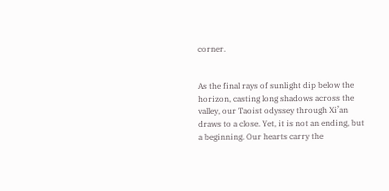corner.


As the final rays of sunlight dip below the horizon, casting long shadows across the valley, our Taoist odyssey through Xi’an draws to a close. Yet, it is not an ending, but a beginning. Our hearts carry the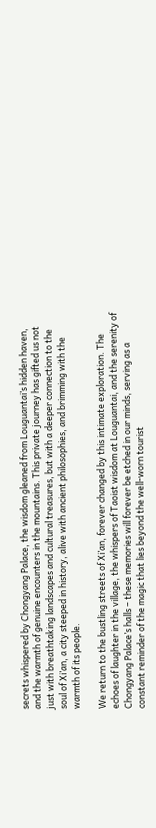secrets whispered by Chongyang Palace, the wisdom gleaned from Louguantai’s hidden haven, and the warmth of genuine encounters in the mountains. This private journey has gifted us not just with breathtaking landscapes and cultural treasures, but with a deeper connection to the soul of Xi’an, a city steeped in history, alive with ancient philosophies, and brimming with the warmth of its people.

We return to the bustling streets of Xi’an, forever changed by this intimate exploration. The echoes of laughter in the village, the whispers of Taoist wisdom at Louguantai, and the serenity of Chongyang Palace’s halls – these memories will forever be etched in our minds, serving as a constant reminder of the magic that lies beyond the well-worn tourist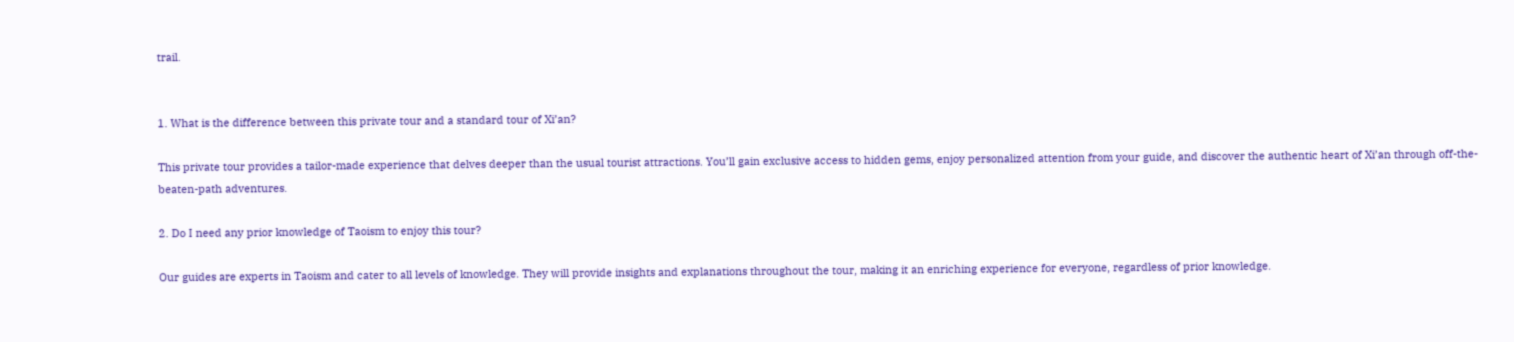trail.


1. What is the difference between this private tour and a standard tour of Xi’an?

This private tour provides a tailor-made experience that delves deeper than the usual tourist attractions. You’ll gain exclusive access to hidden gems, enjoy personalized attention from your guide, and discover the authentic heart of Xi’an through off-the-beaten-path adventures.

2. Do I need any prior knowledge of Taoism to enjoy this tour?

Our guides are experts in Taoism and cater to all levels of knowledge. They will provide insights and explanations throughout the tour, making it an enriching experience for everyone, regardless of prior knowledge.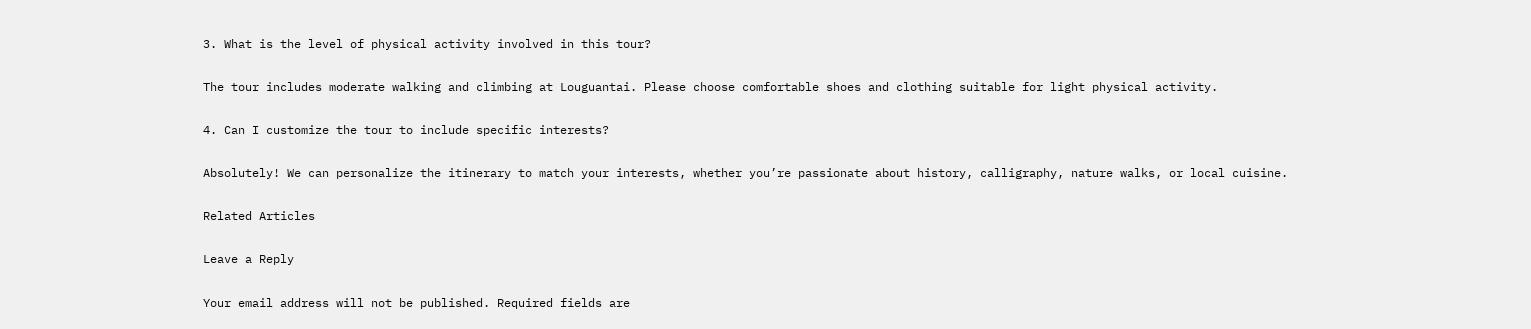3. What is the level of physical activity involved in this tour?

The tour includes moderate walking and climbing at Louguantai. Please choose comfortable shoes and clothing suitable for light physical activity.

4. Can I customize the tour to include specific interests?

Absolutely! We can personalize the itinerary to match your interests, whether you’re passionate about history, calligraphy, nature walks, or local cuisine.

Related Articles

Leave a Reply

Your email address will not be published. Required fields are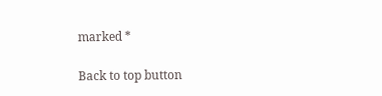marked *

Back to top button